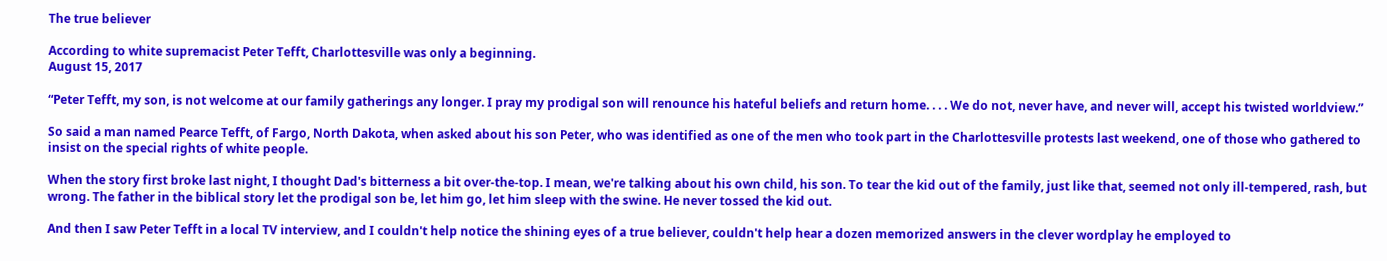The true believer

According to white supremacist Peter Tefft, Charlottesville was only a beginning.
August 15, 2017

“Peter Tefft, my son, is not welcome at our family gatherings any longer. I pray my prodigal son will renounce his hateful beliefs and return home. . . . We do not, never have, and never will, accept his twisted worldview.”

So said a man named Pearce Tefft, of Fargo, North Dakota, when asked about his son Peter, who was identified as one of the men who took part in the Charlottesville protests last weekend, one of those who gathered to insist on the special rights of white people.

When the story first broke last night, I thought Dad's bitterness a bit over-the-top. I mean, we're talking about his own child, his son. To tear the kid out of the family, just like that, seemed not only ill-tempered, rash, but wrong. The father in the biblical story let the prodigal son be, let him go, let him sleep with the swine. He never tossed the kid out.

And then I saw Peter Tefft in a local TV interview, and I couldn't help notice the shining eyes of a true believer, couldn't help hear a dozen memorized answers in the clever wordplay he employed to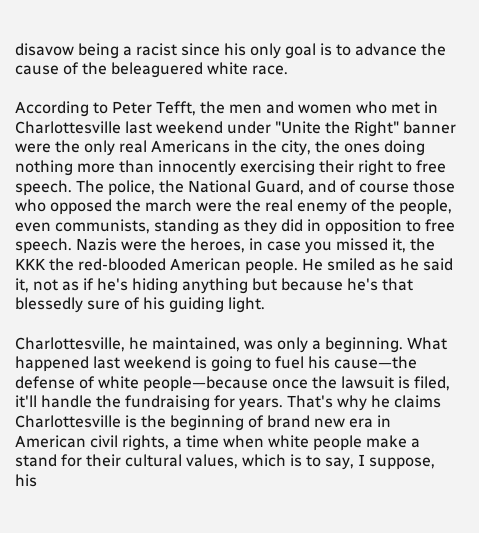disavow being a racist since his only goal is to advance the cause of the beleaguered white race.

According to Peter Tefft, the men and women who met in Charlottesville last weekend under "Unite the Right" banner were the only real Americans in the city, the ones doing nothing more than innocently exercising their right to free speech. The police, the National Guard, and of course those who opposed the march were the real enemy of the people, even communists, standing as they did in opposition to free speech. Nazis were the heroes, in case you missed it, the KKK the red-blooded American people. He smiled as he said it, not as if he's hiding anything but because he's that blessedly sure of his guiding light.

Charlottesville, he maintained, was only a beginning. What happened last weekend is going to fuel his cause—the defense of white people—because once the lawsuit is filed, it'll handle the fundraising for years. That's why he claims Charlottesville is the beginning of brand new era in American civil rights, a time when white people make a stand for their cultural values, which is to say, I suppose, his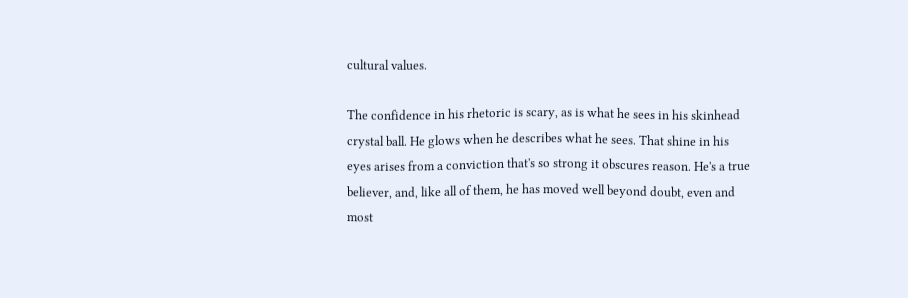cultural values.

The confidence in his rhetoric is scary, as is what he sees in his skinhead crystal ball. He glows when he describes what he sees. That shine in his eyes arises from a conviction that's so strong it obscures reason. He's a true believer, and, like all of them, he has moved well beyond doubt, even and most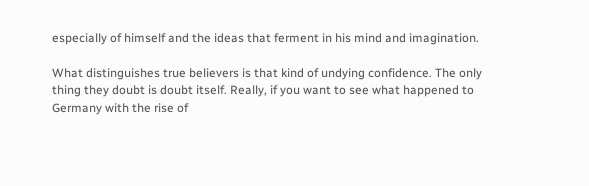especially of himself and the ideas that ferment in his mind and imagination.

What distinguishes true believers is that kind of undying confidence. The only thing they doubt is doubt itself. Really, if you want to see what happened to Germany with the rise of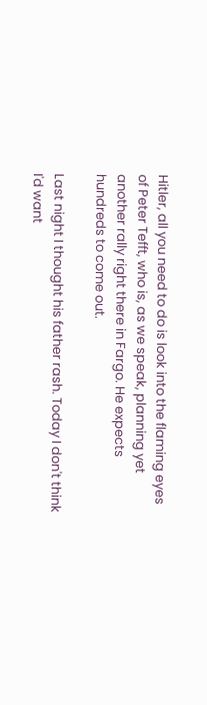Hitler, all you need to do is look into the flaming eyes of Peter Tefft, who is, as we speak, planning yet another rally right there in Fargo. He expects hundreds to come out.

Last night I thought his father rash. Today I don't think I'd want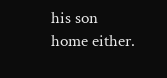his son home either.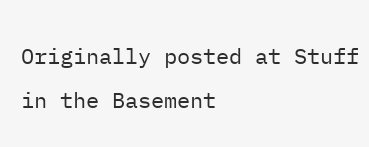Originally posted at Stuff in the Basement